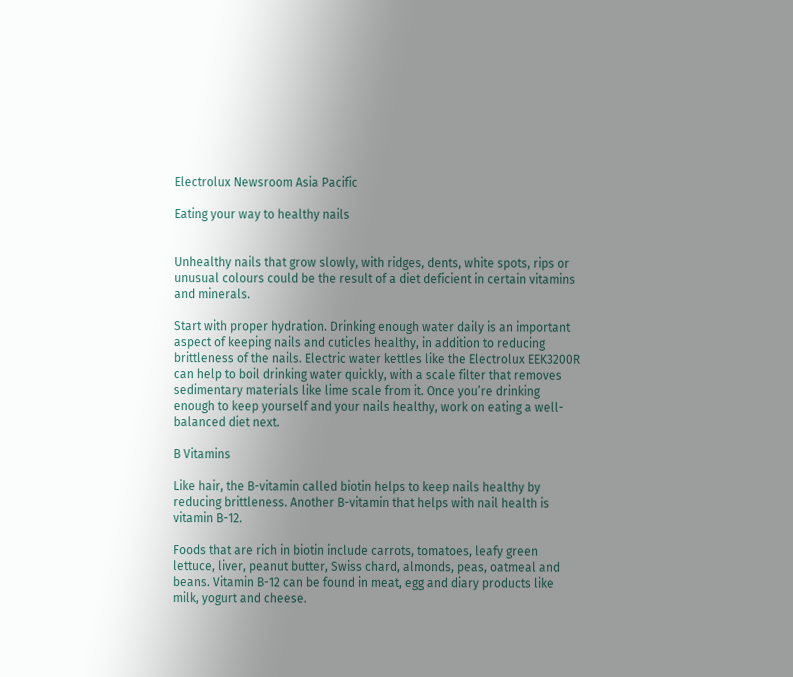Electrolux Newsroom Asia Pacific

Eating your way to healthy nails


Unhealthy nails that grow slowly, with ridges, dents, white spots, rips or unusual colours could be the result of a diet deficient in certain vitamins and minerals.

Start with proper hydration. Drinking enough water daily is an important aspect of keeping nails and cuticles healthy, in addition to reducing brittleness of the nails. Electric water kettles like the Electrolux EEK3200R can help to boil drinking water quickly, with a scale filter that removes sedimentary materials like lime scale from it. Once you’re drinking enough to keep yourself and your nails healthy, work on eating a well-balanced diet next.

B Vitamins

Like hair, the B-vitamin called biotin helps to keep nails healthy by reducing brittleness. Another B-vitamin that helps with nail health is vitamin B-12.

Foods that are rich in biotin include carrots, tomatoes, leafy green lettuce, liver, peanut butter, Swiss chard, almonds, peas, oatmeal and beans. Vitamin B-12 can be found in meat, egg and diary products like milk, yogurt and cheese.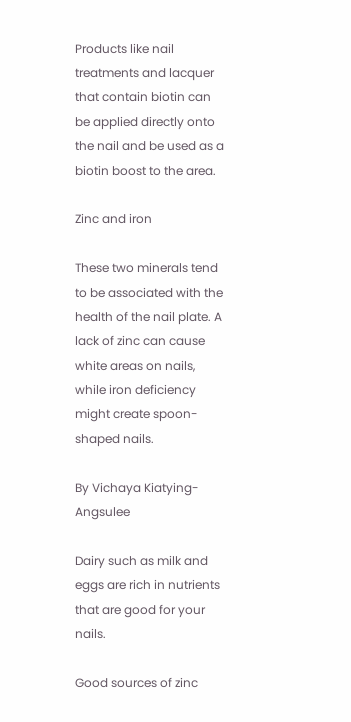Products like nail treatments and lacquer that contain biotin can be applied directly onto the nail and be used as a biotin boost to the area.

Zinc and iron

These two minerals tend to be associated with the health of the nail plate. A lack of zinc can cause white areas on nails, while iron deficiency might create spoon-shaped nails.

By Vichaya Kiatying-Angsulee

Dairy such as milk and eggs are rich in nutrients that are good for your nails.

Good sources of zinc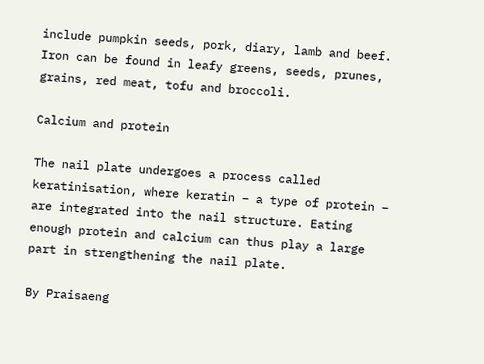include pumpkin seeds, pork, diary, lamb and beef. Iron can be found in leafy greens, seeds, prunes, grains, red meat, tofu and broccoli.

Calcium and protein

The nail plate undergoes a process called keratinisation, where keratin – a type of protein – are integrated into the nail structure. Eating enough protein and calcium can thus play a large part in strengthening the nail plate.

By Praisaeng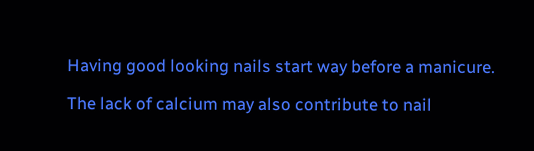Having good looking nails start way before a manicure.

The lack of calcium may also contribute to nail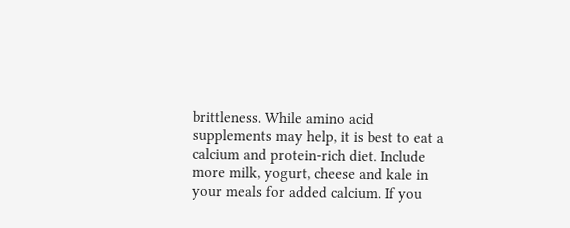brittleness. While amino acid supplements may help, it is best to eat a calcium and protein-rich diet. Include more milk, yogurt, cheese and kale in your meals for added calcium. If you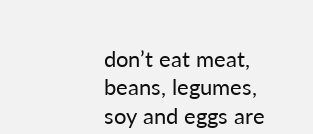don’t eat meat, beans, legumes, soy and eggs are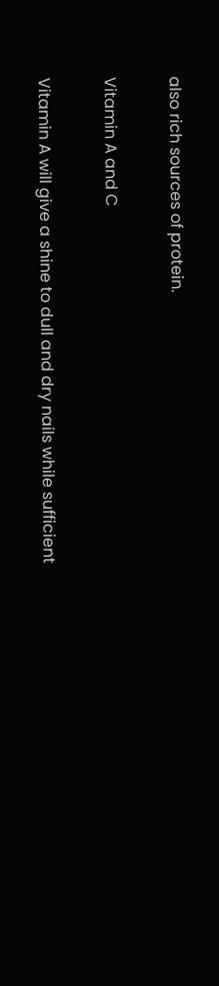also rich sources of protein.

Vitamin A and C

Vitamin A will give a shine to dull and dry nails while sufficient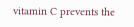vitamin C prevents the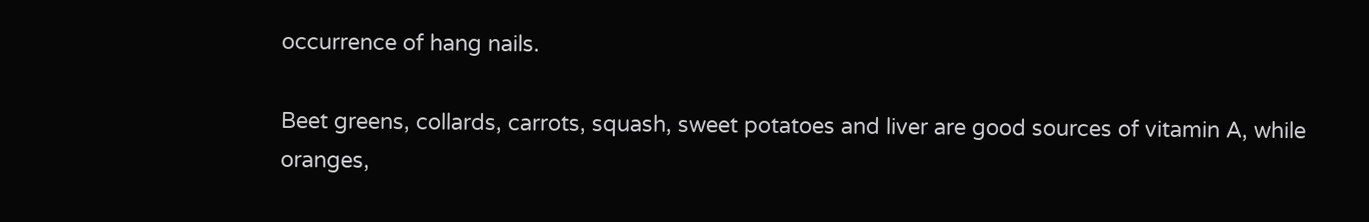occurrence of hang nails.

Beet greens, collards, carrots, squash, sweet potatoes and liver are good sources of vitamin A, while oranges,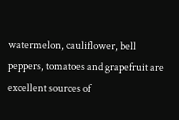watermelon, cauliflower, bell peppers, tomatoes and grapefruit are excellent sources of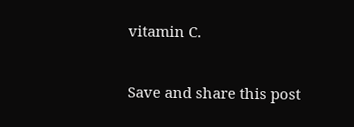vitamin C.

Save and share this post